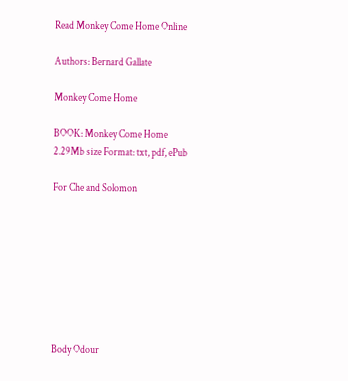Read Monkey Come Home Online

Authors: Bernard Gallate

Monkey Come Home

BOOK: Monkey Come Home
2.29Mb size Format: txt, pdf, ePub

For Che and Solomon








Body Odour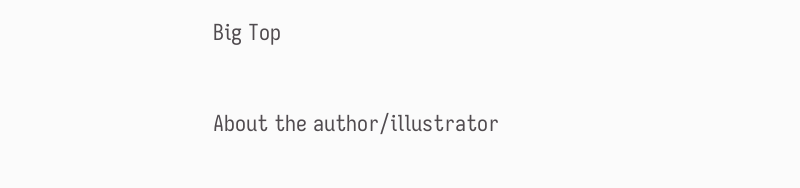Big Top


About the author/illustrator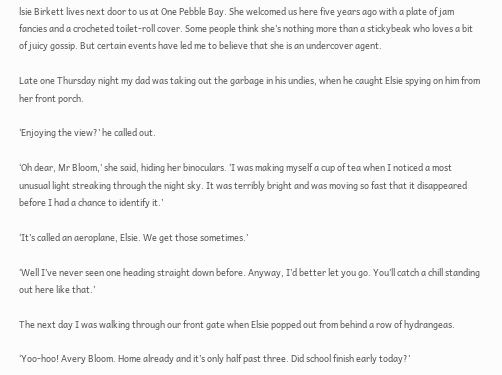lsie Birkett lives next door to us at One Pebble Bay. She welcomed us here five years ago with a plate of jam fancies and a crocheted toilet-roll cover. Some people think she’s nothing more than a stickybeak who loves a bit of juicy gossip. But certain events have led me to believe that she is an undercover agent.

Late one Thursday night my dad was taking out the garbage in his undies, when he caught Elsie spying on him from her front porch.

‘Enjoying the view?’ he called out.

‘Oh dear, Mr Bloom,’ she said, hiding her binoculars. ‘I was making myself a cup of tea when I noticed a most unusual light streaking through the night sky. It was terribly bright and was moving so fast that it disappeared before I had a chance to identify it.’

‘It’s called an aeroplane, Elsie. We get those sometimes.’

‘Well I’ve never seen one heading straight down before. Anyway, I’d better let you go. You’ll catch a chill standing out here like that.’

The next day I was walking through our front gate when Elsie popped out from behind a row of hydrangeas.

‘Yoo-hoo! Avery Bloom. Home already and it’s only half past three. Did school finish early today?’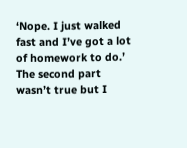‘Nope. I just walked fast and I’ve got a lot of homework to do.’ The second part wasn’t true but I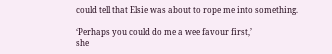could tell that Elsie was about to rope me into something.

‘Perhaps you could do me a wee favour first,’
she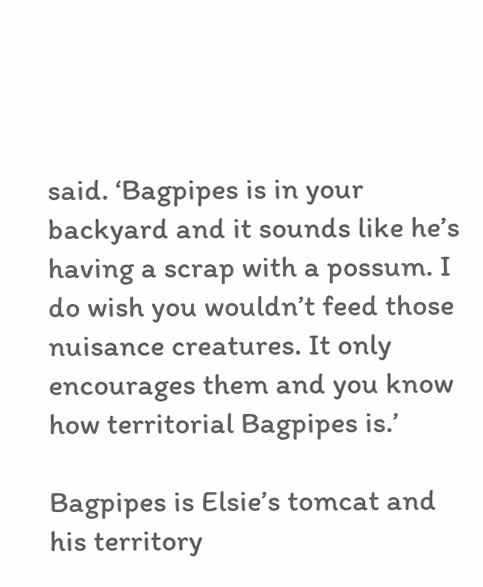said. ‘Bagpipes is in your backyard and it sounds like he’s having a scrap with a possum. I do wish you wouldn’t feed those nuisance creatures. It only encourages them and you know how territorial Bagpipes is.’

Bagpipes is Elsie’s tomcat and his territory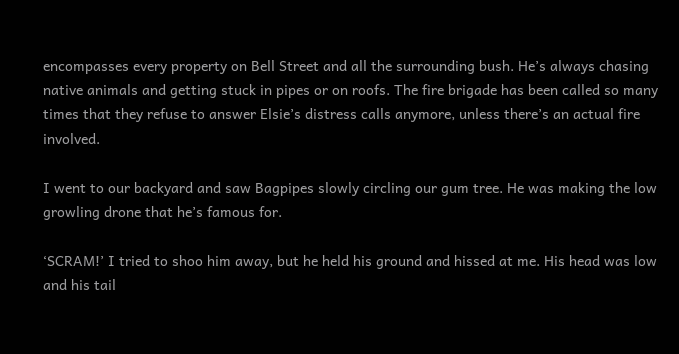encompasses every property on Bell Street and all the surrounding bush. He’s always chasing native animals and getting stuck in pipes or on roofs. The fire brigade has been called so many times that they refuse to answer Elsie’s distress calls anymore, unless there’s an actual fire involved.

I went to our backyard and saw Bagpipes slowly circling our gum tree. He was making the low growling drone that he’s famous for.

‘SCRAM!’ I tried to shoo him away, but he held his ground and hissed at me. His head was low and his tail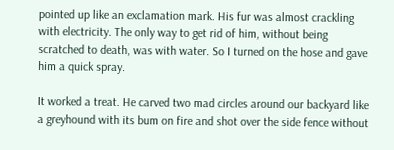pointed up like an exclamation mark. His fur was almost crackling with electricity. The only way to get rid of him, without being scratched to death, was with water. So I turned on the hose and gave him a quick spray.

It worked a treat. He carved two mad circles around our backyard like a greyhound with its bum on fire and shot over the side fence without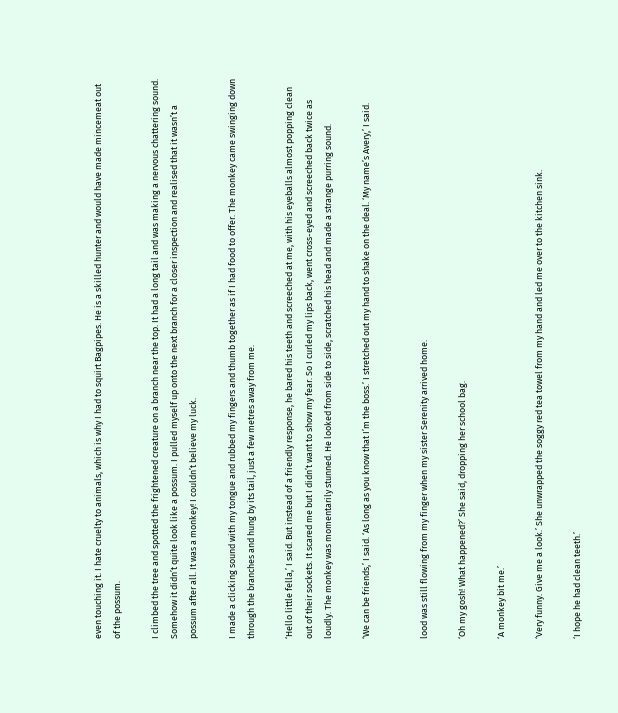even touching it. I hate cruelty to animals, which is why I had to squirt Bagpipes. He is a skilled hunter and would have made mincemeat out of the possum.

I climbed the tree and spotted the frightened creature on a branch near the top. It had a long tail and was making a nervous chattering sound. Somehow it didn’t quite look like a possum. I pulled myself up onto the next branch for a closer inspection and realised that it wasn’t a
possum after all. It was a monkey! I couldn’t believe my luck.

I made a clicking sound with my tongue and rubbed my fingers and thumb together as if I had food to offer. The monkey came swinging down through the branches and hung by its tail, just a few metres away from me.

‘Hello little fella,’ I said. But instead of a friendly response, he bared his teeth and screeched at me, with his eyeballs almost popping clean out of their sockets. It scared me but I didn’t want to show my fear. So I curled my lips back, went cross-eyed and screeched back twice as loudly. The monkey was momentarily stunned. He looked from side to side, scratched his head and made a strange purring sound.

‘We can be friends,’ I said. ‘As long as you know that I’m the boss.’ I stretched out my hand to shake on the deal. ‘My name’s Avery,’ I said.


lood was still flowing from my finger when my sister Serenity arrived home.

‘Oh my gosh! What happened?’ She said, dropping her school bag.

‘A monkey bit me.’

‘Very funny. Give me a look.’ She unwrapped the soggy red tea towel from my hand and led me over to the kitchen sink.

‘I hope he had clean teeth.’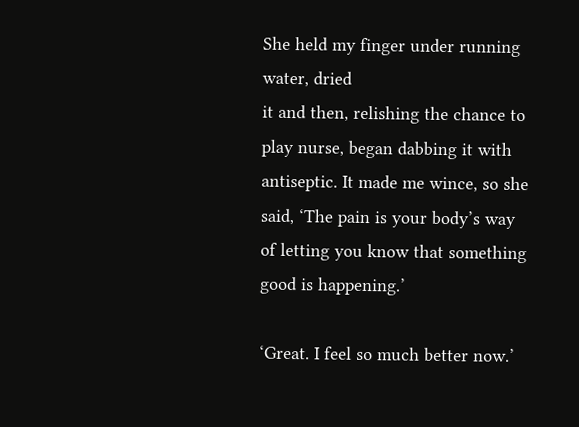She held my finger under running water, dried
it and then, relishing the chance to play nurse, began dabbing it with antiseptic. It made me wince, so she said, ‘The pain is your body’s way of letting you know that something good is happening.’

‘Great. I feel so much better now.’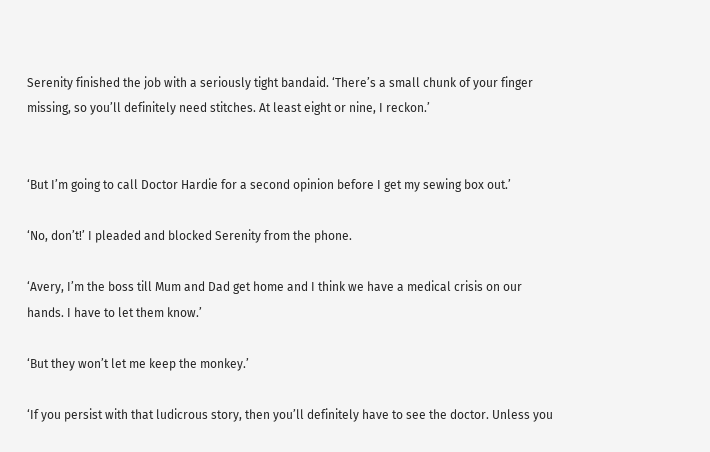Serenity finished the job with a seriously tight bandaid. ‘There’s a small chunk of your finger missing, so you’ll definitely need stitches. At least eight or nine, I reckon.’


‘But I’m going to call Doctor Hardie for a second opinion before I get my sewing box out.’

‘No, don’t!’ I pleaded and blocked Serenity from the phone.

‘Avery, I’m the boss till Mum and Dad get home and I think we have a medical crisis on our hands. I have to let them know.’

‘But they won’t let me keep the monkey.’

‘If you persist with that ludicrous story, then you’ll definitely have to see the doctor. Unless you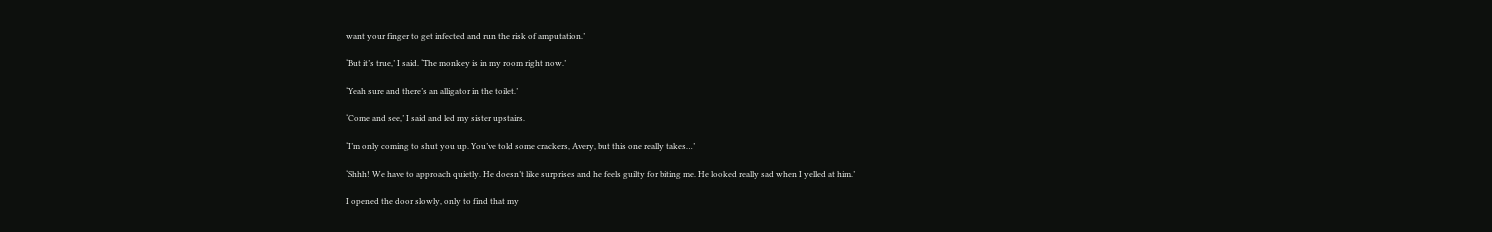want your finger to get infected and run the risk of amputation.’

‘But it’s true,’ I said. ‘The monkey is in my room right now.’

‘Yeah sure and there’s an alligator in the toilet.’

‘Come and see,’ I said and led my sister upstairs.

‘I’m only coming to shut you up. You’ve told some crackers, Avery, but this one really takes…’

‘Shhh! We have to approach quietly. He doesn’t like surprises and he feels guilty for biting me. He looked really sad when I yelled at him.’

I opened the door slowly, only to find that my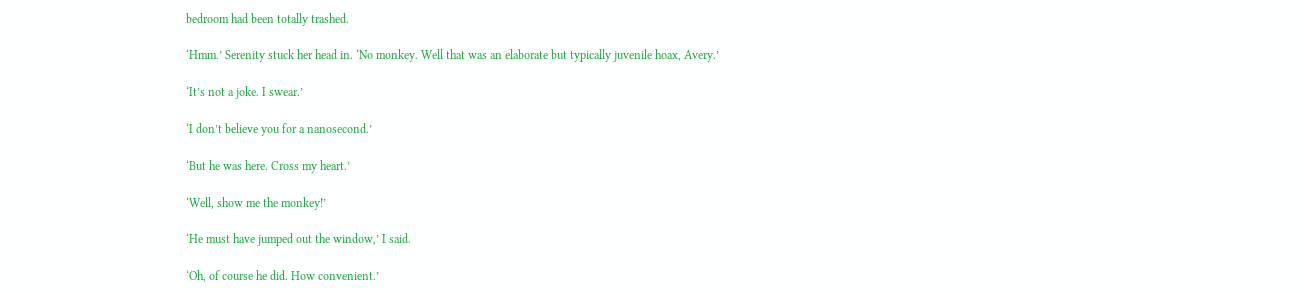bedroom had been totally trashed.

‘Hmm.’ Serenity stuck her head in. ‘No monkey. Well that was an elaborate but typically juvenile hoax, Avery.’

‘It’s not a joke. I swear.’

‘I don’t believe you for a nanosecond.’

‘But he was here. Cross my heart.’

‘Well, show me the monkey!’

‘He must have jumped out the window,’ I said.

‘Oh, of course he did. How convenient.’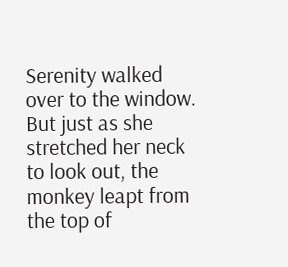Serenity walked over to the window. But just as she stretched her neck to look out, the monkey leapt from the top of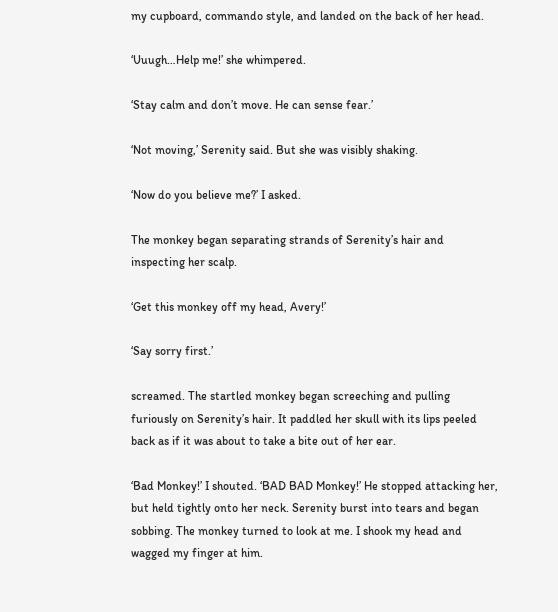my cupboard, commando style, and landed on the back of her head.

‘Uuugh…Help me!’ she whimpered.

‘Stay calm and don’t move. He can sense fear.’

‘Not moving,’ Serenity said. But she was visibly shaking.

‘Now do you believe me?’ I asked.

The monkey began separating strands of Serenity’s hair and inspecting her scalp.

‘Get this monkey off my head, Avery!’

‘Say sorry first.’

screamed. The startled monkey began screeching and pulling furiously on Serenity’s hair. It paddled her skull with its lips peeled back as if it was about to take a bite out of her ear.

‘Bad Monkey!’ I shouted. ‘BAD BAD Monkey!’ He stopped attacking her, but held tightly onto her neck. Serenity burst into tears and began sobbing. The monkey turned to look at me. I shook my head and wagged my finger at him.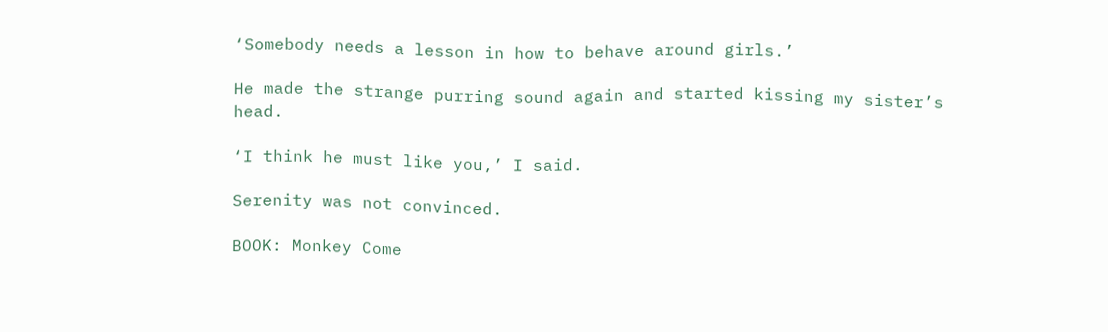‘Somebody needs a lesson in how to behave around girls.’

He made the strange purring sound again and started kissing my sister’s head.

‘I think he must like you,’ I said.

Serenity was not convinced.

BOOK: Monkey Come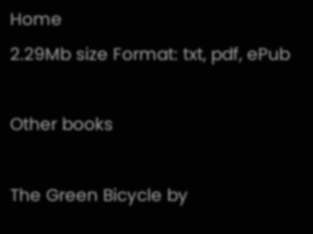Home
2.29Mb size Format: txt, pdf, ePub

Other books

The Green Bicycle by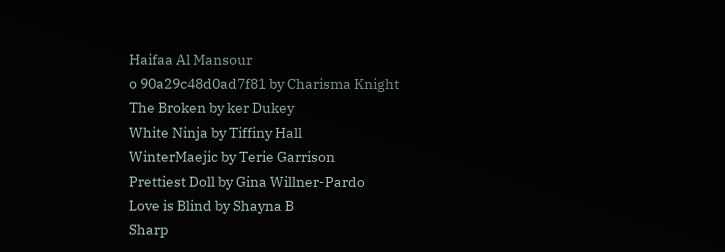Haifaa Al Mansour
o 90a29c48d0ad7f81 by Charisma Knight
The Broken by ker Dukey
White Ninja by Tiffiny Hall
WinterMaejic by Terie Garrison
Prettiest Doll by Gina Willner-Pardo
Love is Blind by Shayna B
Sharp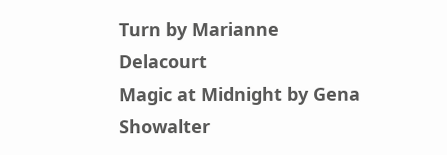Turn by Marianne Delacourt
Magic at Midnight by Gena Showalter